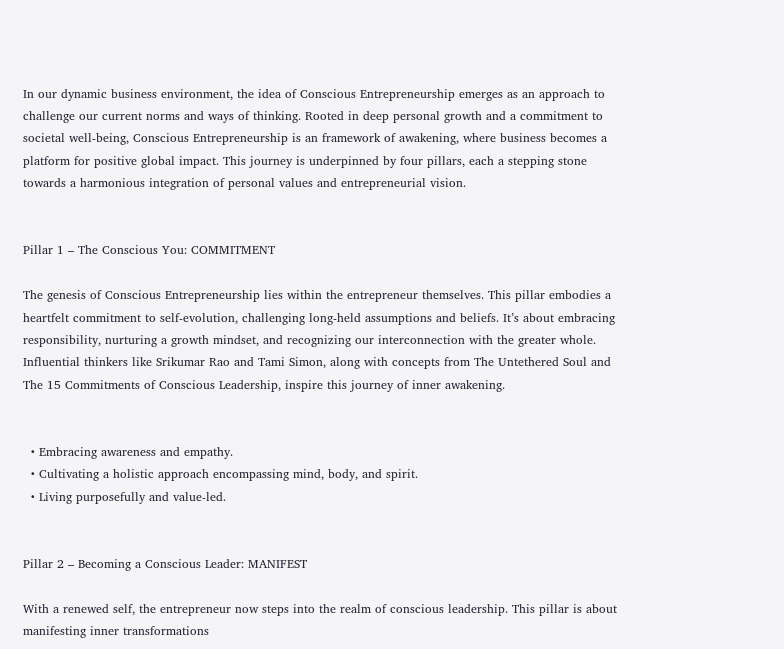In our dynamic business environment, the idea of Conscious Entrepreneurship emerges as an approach to challenge our current norms and ways of thinking. Rooted in deep personal growth and a commitment to societal well-being, Conscious Entrepreneurship is an framework of awakening, where business becomes a platform for positive global impact. This journey is underpinned by four pillars, each a stepping stone towards a harmonious integration of personal values and entrepreneurial vision.


Pillar 1 – The Conscious You: COMMITMENT

The genesis of Conscious Entrepreneurship lies within the entrepreneur themselves. This pillar embodies a heartfelt commitment to self-evolution, challenging long-held assumptions and beliefs. It’s about embracing responsibility, nurturing a growth mindset, and recognizing our interconnection with the greater whole. Influential thinkers like Srikumar Rao and Tami Simon, along with concepts from The Untethered Soul and The 15 Commitments of Conscious Leadership, inspire this journey of inner awakening.


  • Embracing awareness and empathy.
  • Cultivating a holistic approach encompassing mind, body, and spirit.
  • Living purposefully and value-led.


Pillar 2 – Becoming a Conscious Leader: MANIFEST

With a renewed self, the entrepreneur now steps into the realm of conscious leadership. This pillar is about manifesting inner transformations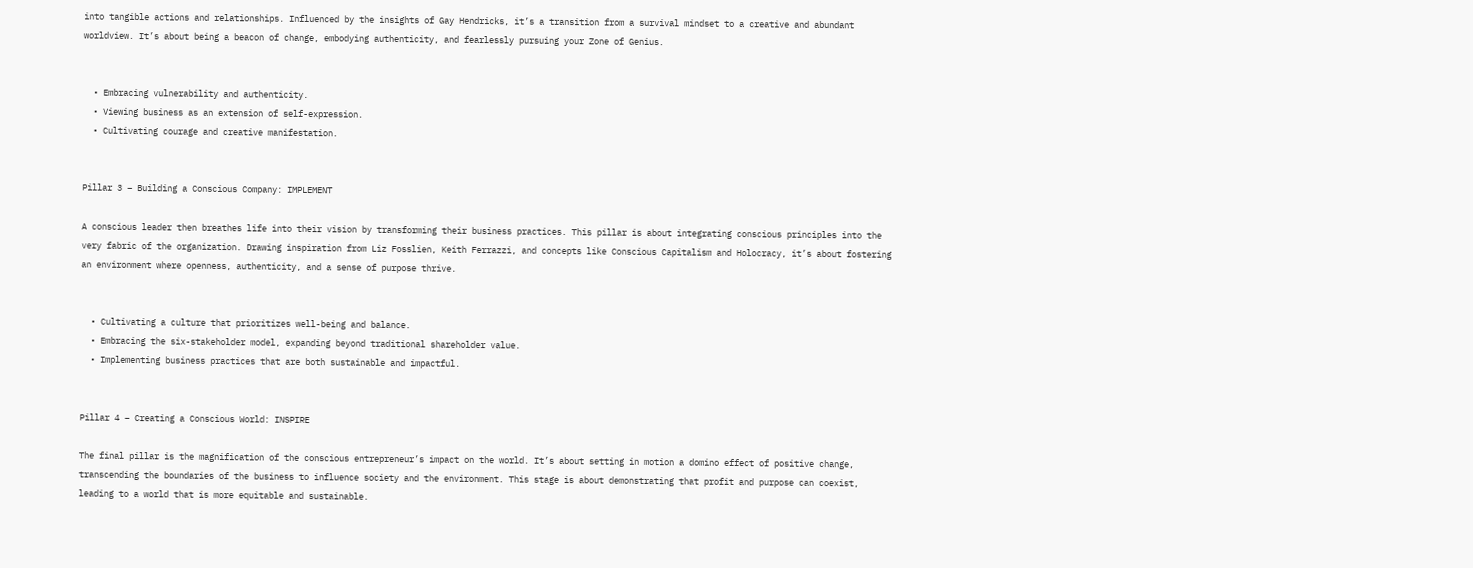into tangible actions and relationships. Influenced by the insights of Gay Hendricks, it’s a transition from a survival mindset to a creative and abundant worldview. It’s about being a beacon of change, embodying authenticity, and fearlessly pursuing your Zone of Genius.


  • Embracing vulnerability and authenticity.
  • Viewing business as an extension of self-expression.
  • Cultivating courage and creative manifestation.


Pillar 3 – Building a Conscious Company: IMPLEMENT

A conscious leader then breathes life into their vision by transforming their business practices. This pillar is about integrating conscious principles into the very fabric of the organization. Drawing inspiration from Liz Fosslien, Keith Ferrazzi, and concepts like Conscious Capitalism and Holocracy, it’s about fostering an environment where openness, authenticity, and a sense of purpose thrive.


  • Cultivating a culture that prioritizes well-being and balance.
  • Embracing the six-stakeholder model, expanding beyond traditional shareholder value.
  • Implementing business practices that are both sustainable and impactful.


Pillar 4 – Creating a Conscious World: INSPIRE

The final pillar is the magnification of the conscious entrepreneur’s impact on the world. It’s about setting in motion a domino effect of positive change, transcending the boundaries of the business to influence society and the environment. This stage is about demonstrating that profit and purpose can coexist, leading to a world that is more equitable and sustainable.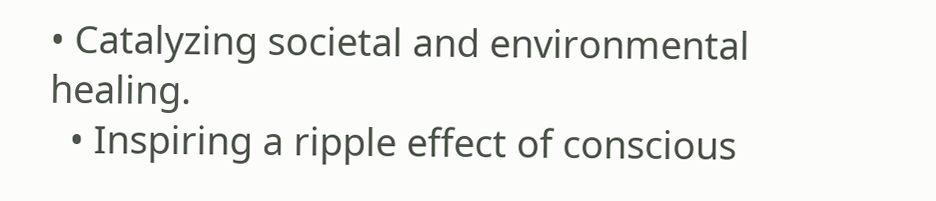• Catalyzing societal and environmental healing.
  • Inspiring a ripple effect of conscious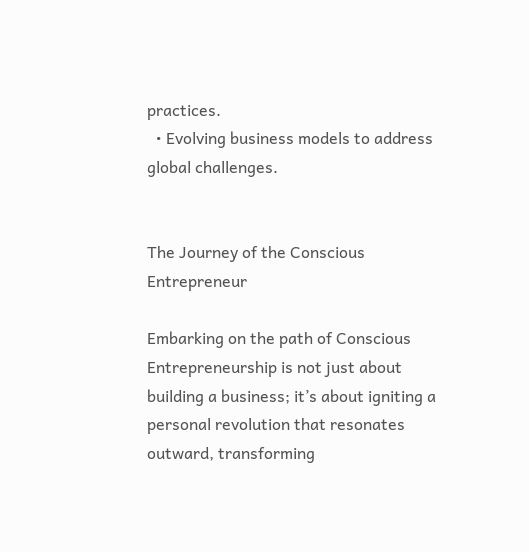practices.
  • Evolving business models to address global challenges.


The Journey of the Conscious Entrepreneur

Embarking on the path of Conscious Entrepreneurship is not just about building a business; it’s about igniting a personal revolution that resonates outward, transforming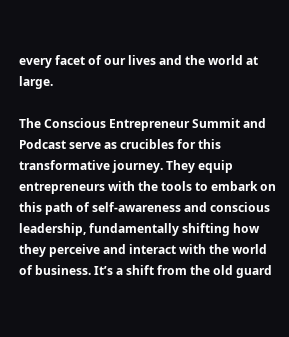every facet of our lives and the world at large.

The Conscious Entrepreneur Summit and Podcast serve as crucibles for this transformative journey. They equip entrepreneurs with the tools to embark on this path of self-awareness and conscious leadership, fundamentally shifting how they perceive and interact with the world of business. It’s a shift from the old guard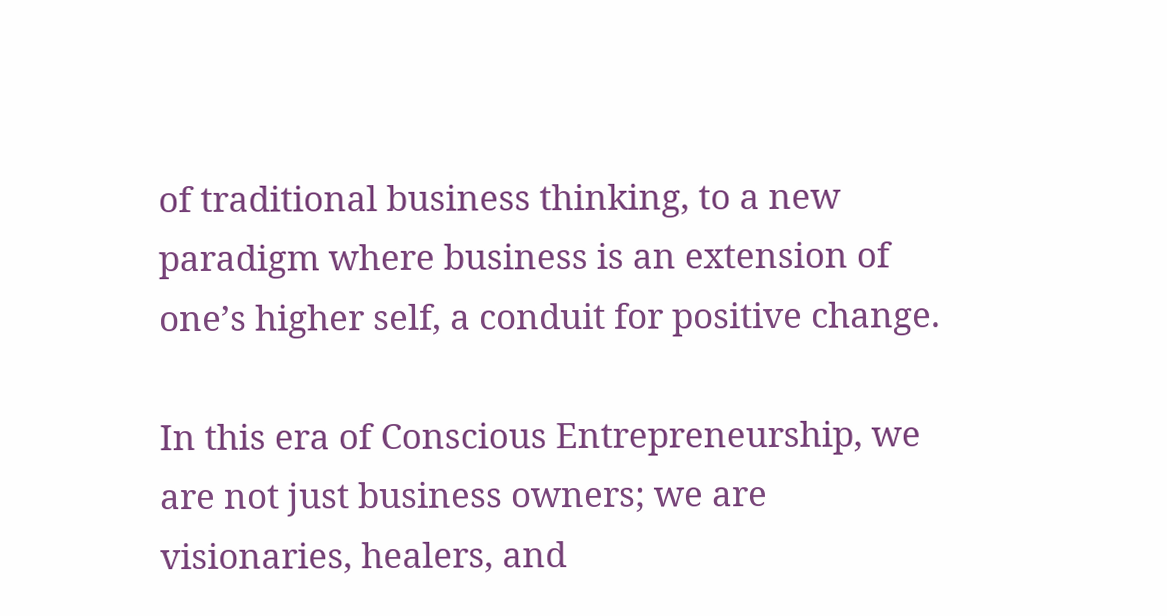of traditional business thinking, to a new paradigm where business is an extension of one’s higher self, a conduit for positive change.

In this era of Conscious Entrepreneurship, we are not just business owners; we are visionaries, healers, and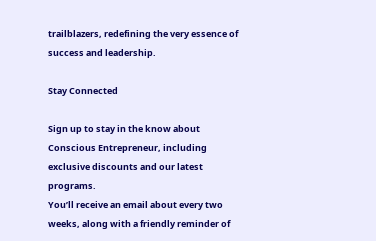trailblazers, redefining the very essence of success and leadership.

Stay Connected

Sign up to stay in the know about Conscious Entrepreneur, including exclusive discounts and our latest programs.
You’ll receive an email about every two weeks, along with a friendly reminder of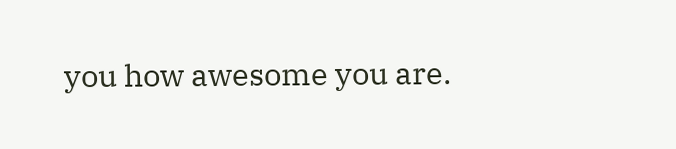you how awesome you are.